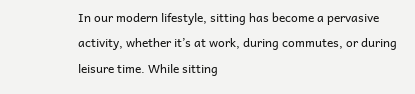In our modern lifestyle, sitting has become a pervasive activity, whether it’s at work, during commutes, or during leisure time. While sitting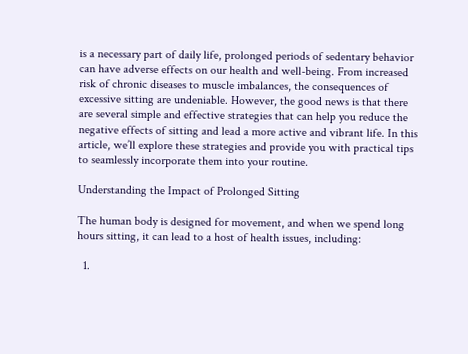is a necessary part of daily life, prolonged periods of sedentary behavior can have adverse effects on our health and well-being. From increased risk of chronic diseases to muscle imbalances, the consequences of excessive sitting are undeniable. However, the good news is that there are several simple and effective strategies that can help you reduce the negative effects of sitting and lead a more active and vibrant life. In this article, we’ll explore these strategies and provide you with practical tips to seamlessly incorporate them into your routine.

Understanding the Impact of Prolonged Sitting

The human body is designed for movement, and when we spend long hours sitting, it can lead to a host of health issues, including:

  1.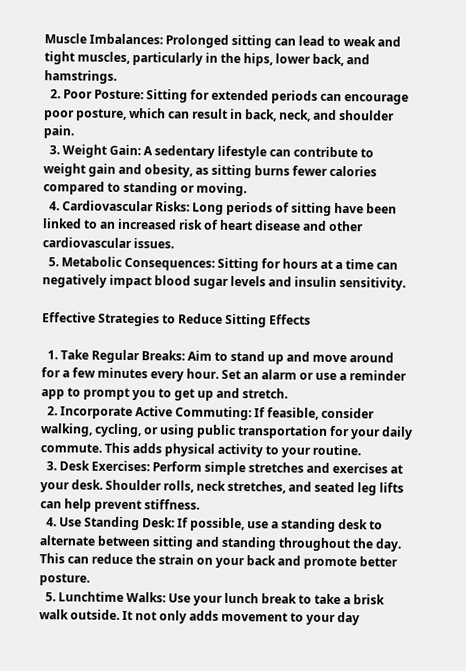Muscle Imbalances: Prolonged sitting can lead to weak and tight muscles, particularly in the hips, lower back, and hamstrings.
  2. Poor Posture: Sitting for extended periods can encourage poor posture, which can result in back, neck, and shoulder pain.
  3. Weight Gain: A sedentary lifestyle can contribute to weight gain and obesity, as sitting burns fewer calories compared to standing or moving.
  4. Cardiovascular Risks: Long periods of sitting have been linked to an increased risk of heart disease and other cardiovascular issues.
  5. Metabolic Consequences: Sitting for hours at a time can negatively impact blood sugar levels and insulin sensitivity.

Effective Strategies to Reduce Sitting Effects

  1. Take Regular Breaks: Aim to stand up and move around for a few minutes every hour. Set an alarm or use a reminder app to prompt you to get up and stretch.
  2. Incorporate Active Commuting: If feasible, consider walking, cycling, or using public transportation for your daily commute. This adds physical activity to your routine.
  3. Desk Exercises: Perform simple stretches and exercises at your desk. Shoulder rolls, neck stretches, and seated leg lifts can help prevent stiffness.
  4. Use Standing Desk: If possible, use a standing desk to alternate between sitting and standing throughout the day. This can reduce the strain on your back and promote better posture.
  5. Lunchtime Walks: Use your lunch break to take a brisk walk outside. It not only adds movement to your day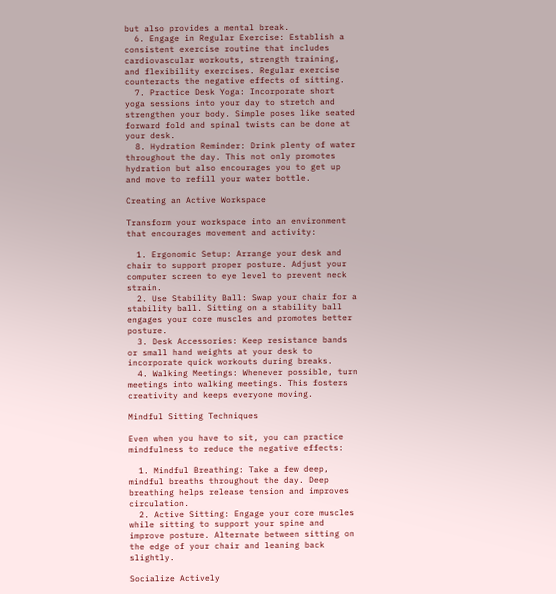but also provides a mental break.
  6. Engage in Regular Exercise: Establish a consistent exercise routine that includes cardiovascular workouts, strength training, and flexibility exercises. Regular exercise counteracts the negative effects of sitting.
  7. Practice Desk Yoga: Incorporate short yoga sessions into your day to stretch and strengthen your body. Simple poses like seated forward fold and spinal twists can be done at your desk.
  8. Hydration Reminder: Drink plenty of water throughout the day. This not only promotes hydration but also encourages you to get up and move to refill your water bottle.

Creating an Active Workspace

Transform your workspace into an environment that encourages movement and activity:

  1. Ergonomic Setup: Arrange your desk and chair to support proper posture. Adjust your computer screen to eye level to prevent neck strain.
  2. Use Stability Ball: Swap your chair for a stability ball. Sitting on a stability ball engages your core muscles and promotes better posture.
  3. Desk Accessories: Keep resistance bands or small hand weights at your desk to incorporate quick workouts during breaks.
  4. Walking Meetings: Whenever possible, turn meetings into walking meetings. This fosters creativity and keeps everyone moving.

Mindful Sitting Techniques

Even when you have to sit, you can practice mindfulness to reduce the negative effects:

  1. Mindful Breathing: Take a few deep, mindful breaths throughout the day. Deep breathing helps release tension and improves circulation.
  2. Active Sitting: Engage your core muscles while sitting to support your spine and improve posture. Alternate between sitting on the edge of your chair and leaning back slightly.

Socialize Actively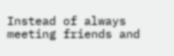Instead of always meeting friends and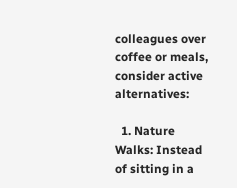colleagues over coffee or meals, consider active alternatives:

  1. Nature Walks: Instead of sitting in a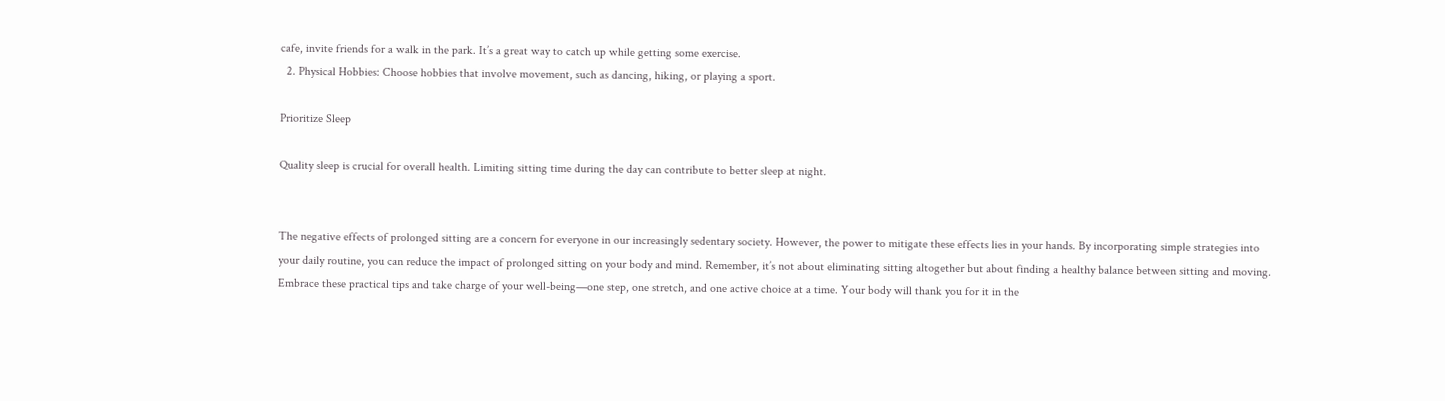cafe, invite friends for a walk in the park. It’s a great way to catch up while getting some exercise.
  2. Physical Hobbies: Choose hobbies that involve movement, such as dancing, hiking, or playing a sport.

Prioritize Sleep

Quality sleep is crucial for overall health. Limiting sitting time during the day can contribute to better sleep at night.


The negative effects of prolonged sitting are a concern for everyone in our increasingly sedentary society. However, the power to mitigate these effects lies in your hands. By incorporating simple strategies into your daily routine, you can reduce the impact of prolonged sitting on your body and mind. Remember, it’s not about eliminating sitting altogether but about finding a healthy balance between sitting and moving. Embrace these practical tips and take charge of your well-being—one step, one stretch, and one active choice at a time. Your body will thank you for it in the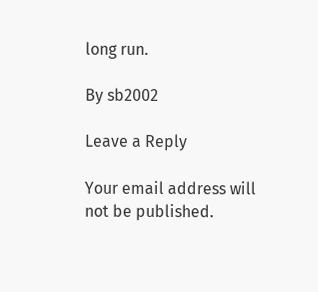long run.

By sb2002

Leave a Reply

Your email address will not be published.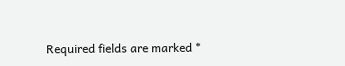Required fields are marked *